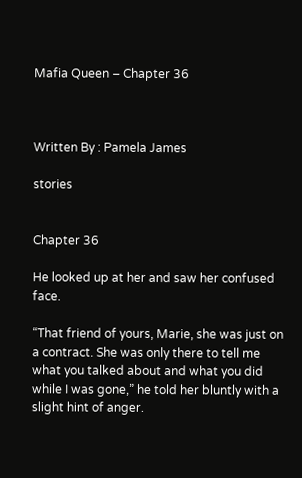Mafia Queen – Chapter 36



Written By : Pamela James

stories


Chapter 36

He looked up at her and saw her confused face.

“That friend of yours, Marie, she was just on a contract. She was only there to tell me what you talked about and what you did while I was gone,” he told her bluntly with a slight hint of anger.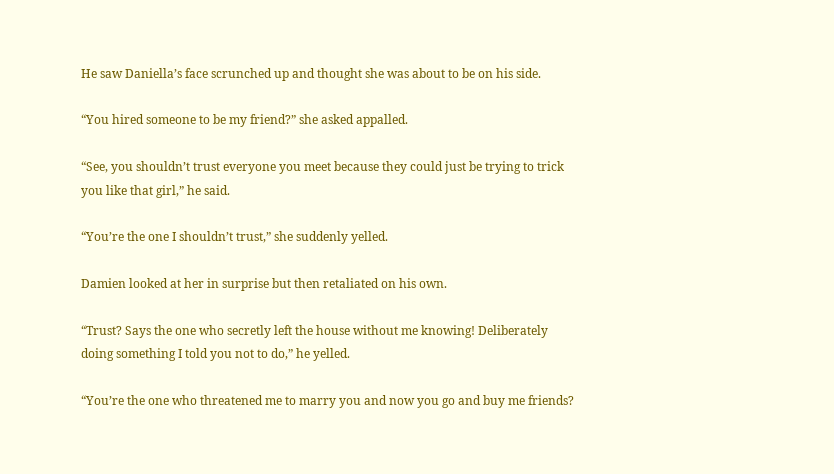He saw Daniella’s face scrunched up and thought she was about to be on his side.

“You hired someone to be my friend?” she asked appalled.

“See, you shouldn’t trust everyone you meet because they could just be trying to trick you like that girl,” he said.

“You’re the one I shouldn’t trust,” she suddenly yelled.

Damien looked at her in surprise but then retaliated on his own.

“Trust? Says the one who secretly left the house without me knowing! Deliberately doing something I told you not to do,” he yelled.

“You’re the one who threatened me to marry you and now you go and buy me friends?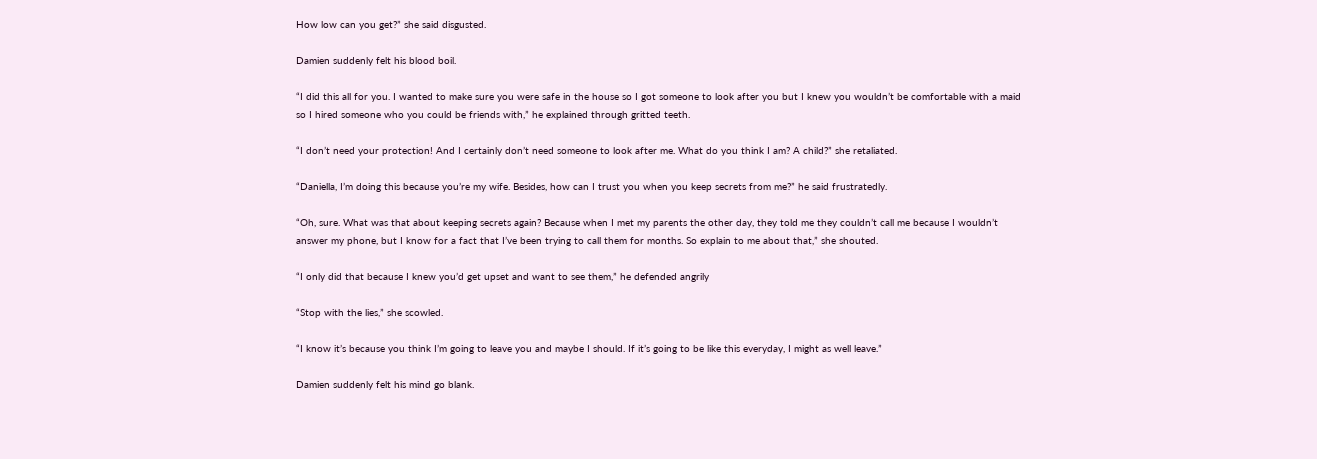How low can you get?” she said disgusted.

Damien suddenly felt his blood boil.

“I did this all for you. I wanted to make sure you were safe in the house so I got someone to look after you but I knew you wouldn’t be comfortable with a maid so I hired someone who you could be friends with,” he explained through gritted teeth.

“I don’t need your protection! And I certainly don’t need someone to look after me. What do you think I am? A child?” she retaliated.

“Daniella, I’m doing this because you’re my wife. Besides, how can I trust you when you keep secrets from me?” he said frustratedly.

“Oh, sure. What was that about keeping secrets again? Because when I met my parents the other day, they told me they couldn’t call me because I wouldn’t answer my phone, but I know for a fact that I’ve been trying to call them for months. So explain to me about that,” she shouted.

“I only did that because I knew you’d get upset and want to see them,” he defended angrily

“Stop with the lies,” she scowled.

“I know it’s because you think I’m going to leave you and maybe I should. If it’s going to be like this everyday, I might as well leave.”

Damien suddenly felt his mind go blank.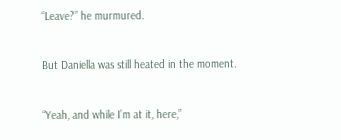“Leave?” he murmured.

But Daniella was still heated in the moment.

“Yeah, and while I’m at it, here,”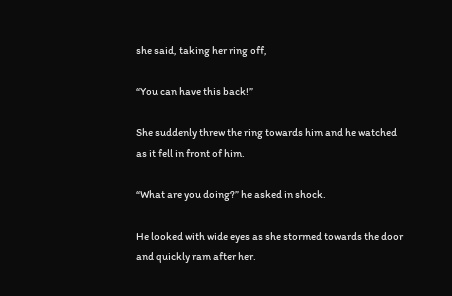she said, taking her ring off,

“You can have this back!”

She suddenly threw the ring towards him and he watched as it fell in front of him.

“What are you doing?” he asked in shock.

He looked with wide eyes as she stormed towards the door and quickly ram after her.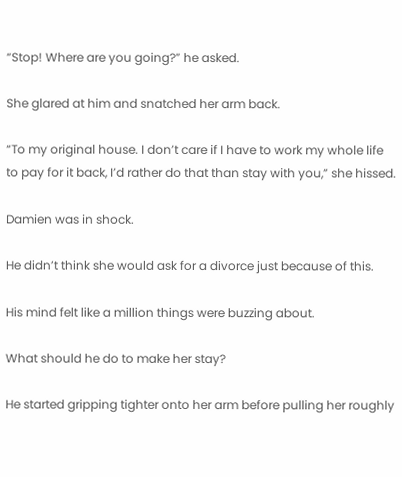“Stop! Where are you going?” he asked.

She glared at him and snatched her arm back.

“To my original house. I don’t care if I have to work my whole life to pay for it back, I’d rather do that than stay with you,” she hissed.

Damien was in shock.

He didn’t think she would ask for a divorce just because of this.

His mind felt like a million things were buzzing about.

What should he do to make her stay?

He started gripping tighter onto her arm before pulling her roughly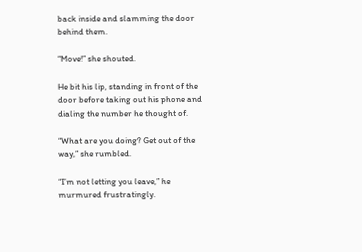back inside and slamming the door behind them.

“Move!” she shouted.

He bit his lip, standing in front of the door before taking out his phone and dialing the number he thought of.

“What are you doing? Get out of the way,” she rumbled.

“I’m not letting you leave,” he murmured frustratingly.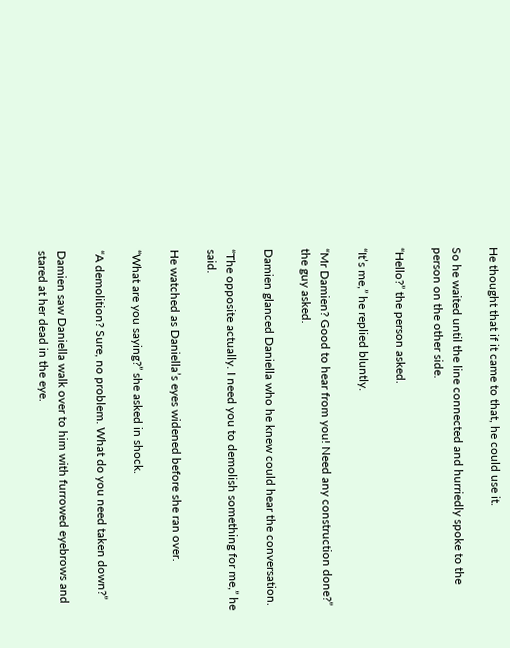He thought that if it came to that, he could use it.

So he waited until the line connected and hurriedly spoke to the person on the other side.

“Hello?” the person asked.

“It’s me,” he replied bluntly.

“Mr Damien? Good to hear from you! Need any construction done?” the guy asked.

Damien glanced Daniella who he knew could hear the conversation.

“The opposite actually. I need you to demolish something for me,” he said.

He watched as Daniella’s eyes widened before she ran over.

“What are you saying?” she asked in shock.

“A demolition? Sure, no problem. What do you need taken down?”

Damien saw Daniella walk over to him with furrowed eyebrows and stared at her dead in the eye.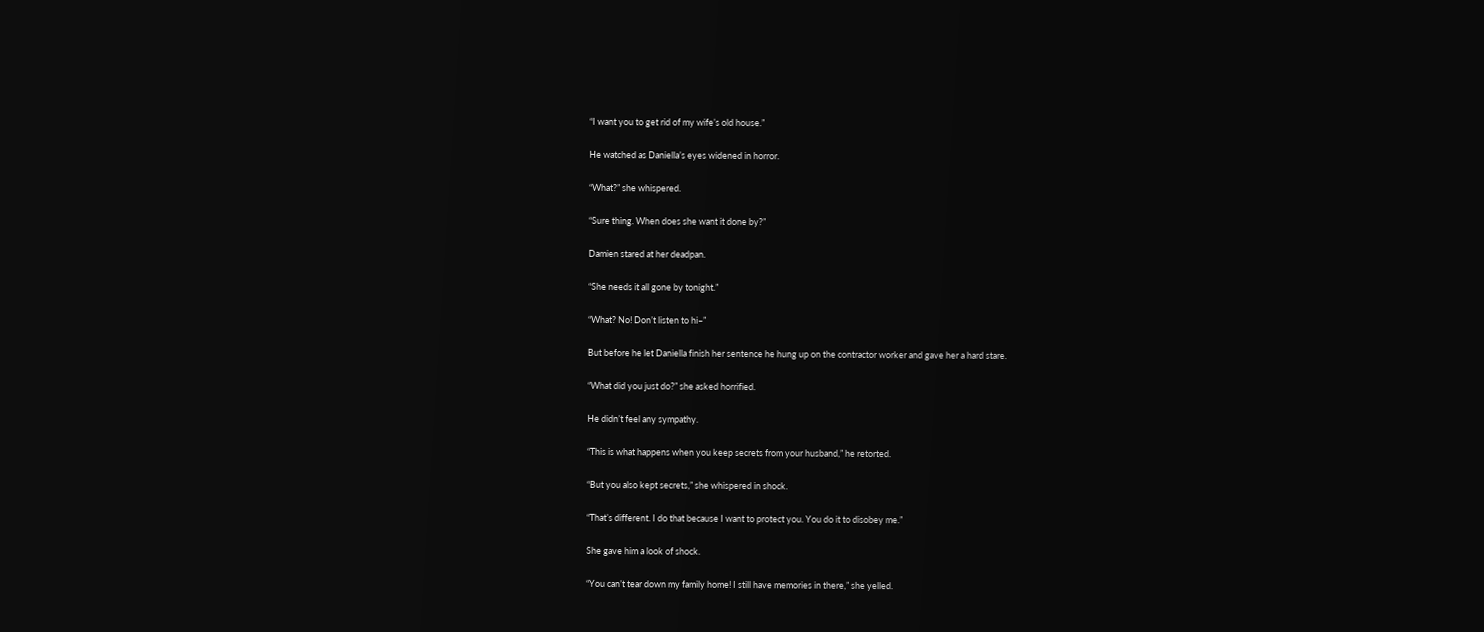“I want you to get rid of my wife’s old house.”

He watched as Daniella’s eyes widened in horror.

“What?” she whispered.

“Sure thing. When does she want it done by?”

Damien stared at her deadpan.

“She needs it all gone by tonight.”

“What? No! Don’t listen to hi–”

But before he let Daniella finish her sentence he hung up on the contractor worker and gave her a hard stare.

“What did you just do?” she asked horrified.

He didn’t feel any sympathy.

“This is what happens when you keep secrets from your husband,” he retorted.

“But you also kept secrets,” she whispered in shock.

“That’s different. I do that because I want to protect you. You do it to disobey me.”

She gave him a look of shock.

“You can’t tear down my family home! I still have memories in there,” she yelled.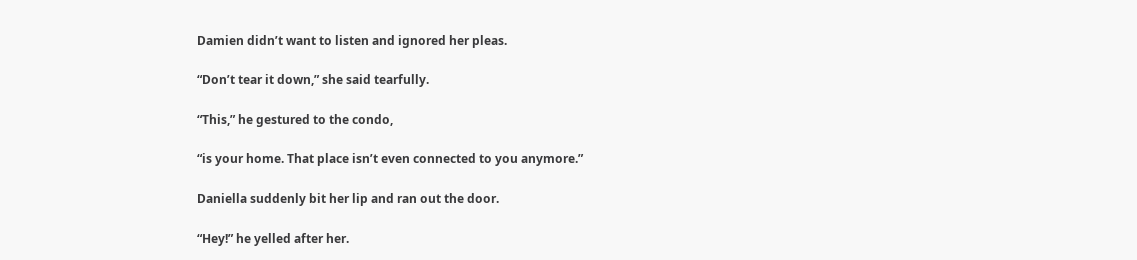Damien didn’t want to listen and ignored her pleas.

“Don’t tear it down,” she said tearfully.

“This,” he gestured to the condo,

“is your home. That place isn’t even connected to you anymore.”

Daniella suddenly bit her lip and ran out the door.

“Hey!” he yelled after her.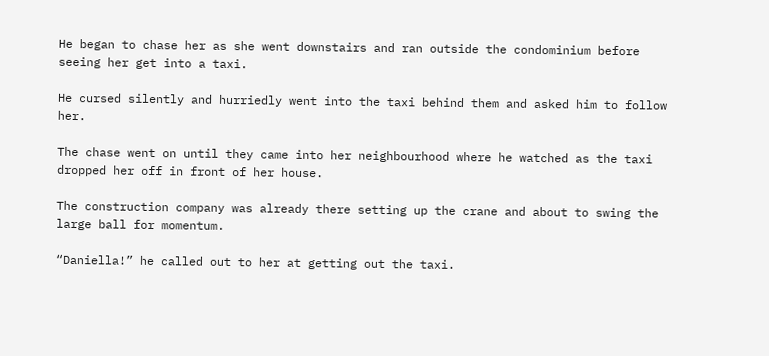He began to chase her as she went downstairs and ran outside the condominium before seeing her get into a taxi.

He cursed silently and hurriedly went into the taxi behind them and asked him to follow her.

The chase went on until they came into her neighbourhood where he watched as the taxi dropped her off in front of her house.

The construction company was already there setting up the crane and about to swing the large ball for momentum.

“Daniella!” he called out to her at getting out the taxi.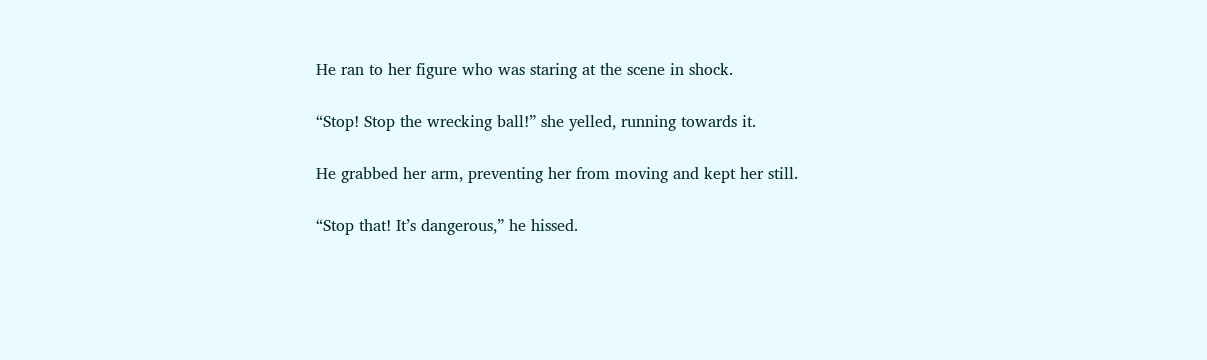He ran to her figure who was staring at the scene in shock.

“Stop! Stop the wrecking ball!” she yelled, running towards it.

He grabbed her arm, preventing her from moving and kept her still.

“Stop that! It’s dangerous,” he hissed.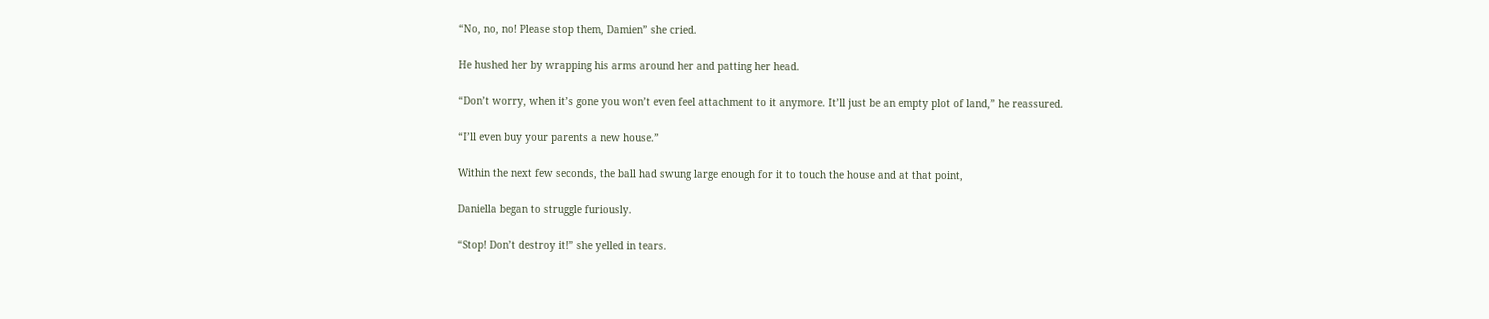“No, no, no! Please stop them, Damien” she cried.

He hushed her by wrapping his arms around her and patting her head.

“Don’t worry, when it’s gone you won’t even feel attachment to it anymore. It’ll just be an empty plot of land,” he reassured.

“I’ll even buy your parents a new house.”

Within the next few seconds, the ball had swung large enough for it to touch the house and at that point,

Daniella began to struggle furiously.

“Stop! Don’t destroy it!” she yelled in tears.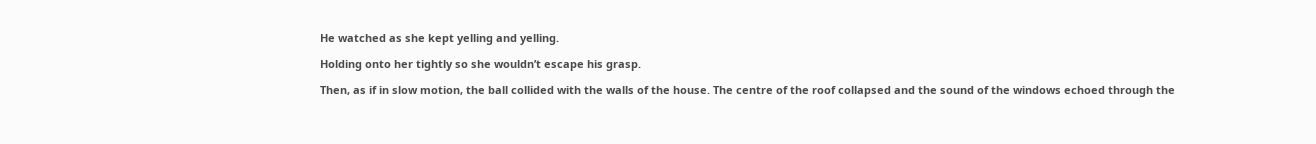He watched as she kept yelling and yelling.

Holding onto her tightly so she wouldn’t escape his grasp.

Then, as if in slow motion, the ball collided with the walls of the house. The centre of the roof collapsed and the sound of the windows echoed through the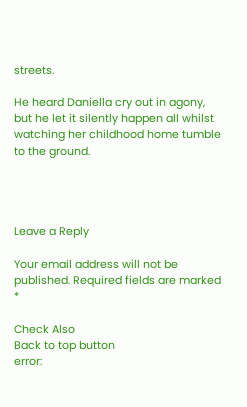streets.

He heard Daniella cry out in agony, but he let it silently happen all whilst watching her childhood home tumble to the ground.




Leave a Reply

Your email address will not be published. Required fields are marked *

Check Also
Back to top button
error: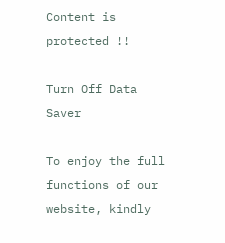Content is protected !!

Turn Off Data Saver

To enjoy the full functions of our website, kindly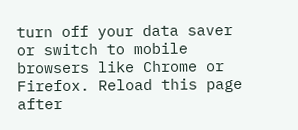turn off your data saver or switch to mobile browsers like Chrome or Firefox. Reload this page after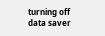turning off data saver